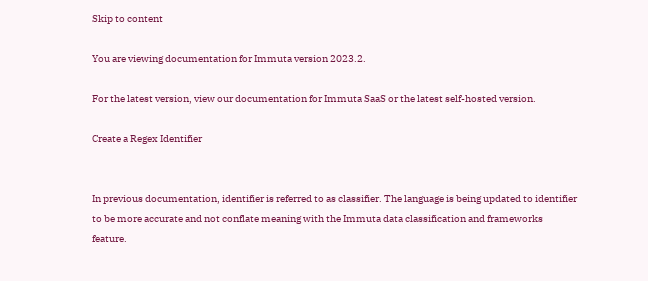Skip to content

You are viewing documentation for Immuta version 2023.2.

For the latest version, view our documentation for Immuta SaaS or the latest self-hosted version.

Create a Regex Identifier


In previous documentation, identifier is referred to as classifier. The language is being updated to identifier to be more accurate and not conflate meaning with the Immuta data classification and frameworks feature.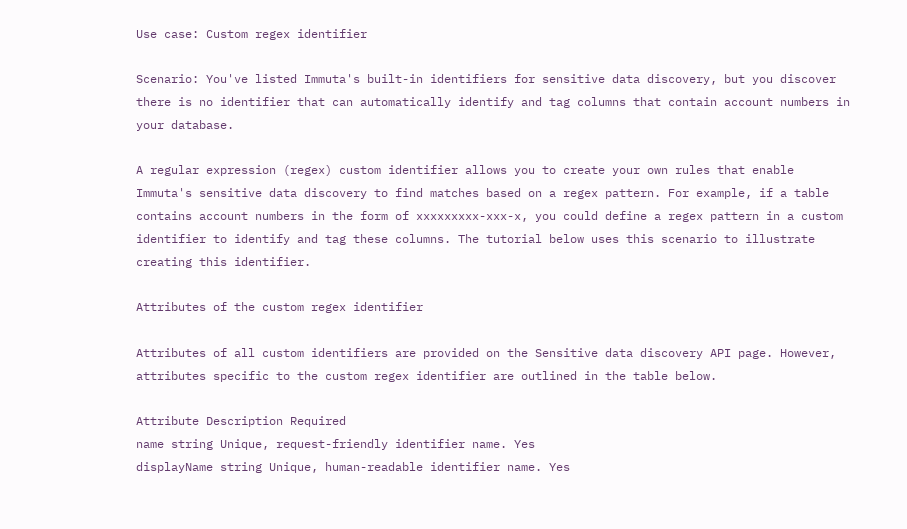Use case: Custom regex identifier

Scenario: You've listed Immuta's built-in identifiers for sensitive data discovery, but you discover there is no identifier that can automatically identify and tag columns that contain account numbers in your database.

A regular expression (regex) custom identifier allows you to create your own rules that enable Immuta's sensitive data discovery to find matches based on a regex pattern. For example, if a table contains account numbers in the form of xxxxxxxxx-xxx-x, you could define a regex pattern in a custom identifier to identify and tag these columns. The tutorial below uses this scenario to illustrate creating this identifier.

Attributes of the custom regex identifier

Attributes of all custom identifiers are provided on the Sensitive data discovery API page. However, attributes specific to the custom regex identifier are outlined in the table below.

Attribute Description Required
name string Unique, request-friendly identifier name. Yes
displayName string Unique, human-readable identifier name. Yes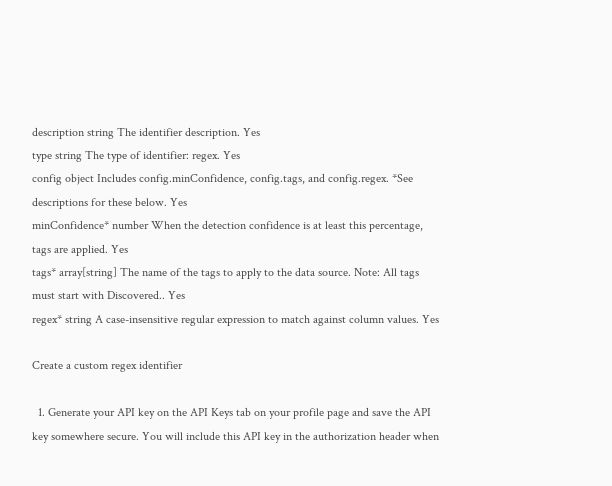description string The identifier description. Yes
type string The type of identifier: regex. Yes
config object Includes config.minConfidence, config.tags, and config.regex. *See descriptions for these below. Yes
minConfidence* number When the detection confidence is at least this percentage, tags are applied. Yes
tags* array[string] The name of the tags to apply to the data source. Note: All tags must start with Discovered.. Yes
regex* string A case-insensitive regular expression to match against column values. Yes

Create a custom regex identifier

  1. Generate your API key on the API Keys tab on your profile page and save the API key somewhere secure. You will include this API key in the authorization header when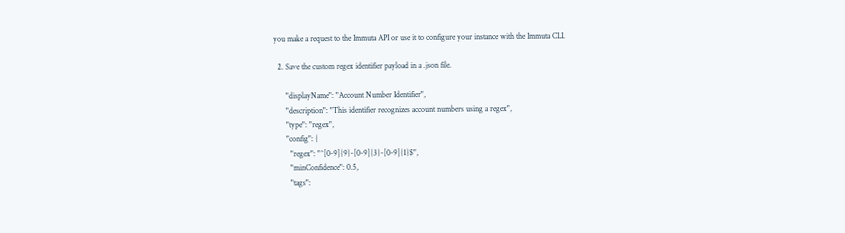you make a request to the Immuta API or use it to configure your instance with the Immuta CLI.

  2. Save the custom regex identifier payload in a .json file.

      "displayName": "Account Number Identifier",
      "description": "This identifier recognizes account numbers using a regex",
      "type": "regex",
      "config": {
        "regex": "^[0-9]{9}-[0-9]{3}-[0-9]{1}$",
        "minConfidence": 0.5,
        "tags":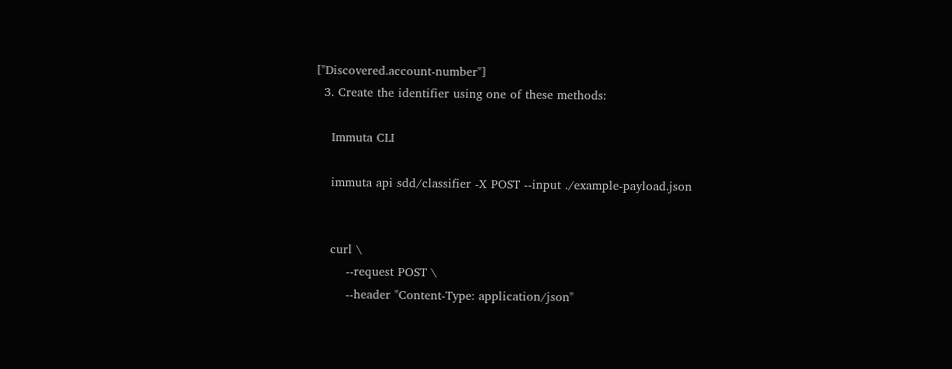["Discovered.account-number"]
  3. Create the identifier using one of these methods:

    Immuta CLI

    immuta api sdd/classifier -X POST --input ./example-payload.json


    curl \
        --request POST \
        --header "Content-Type: application/json"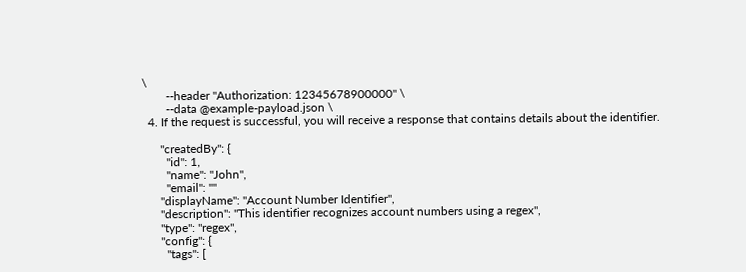\
        --header "Authorization: 12345678900000" \
        --data @example-payload.json \
  4. If the request is successful, you will receive a response that contains details about the identifier.

      "createdBy": {
        "id": 1,
        "name": "John",
        "email": ""
      "displayName": "Account Number Identifier",
      "description": "This identifier recognizes account numbers using a regex",
      "type": "regex",
      "config": {
        "tags": [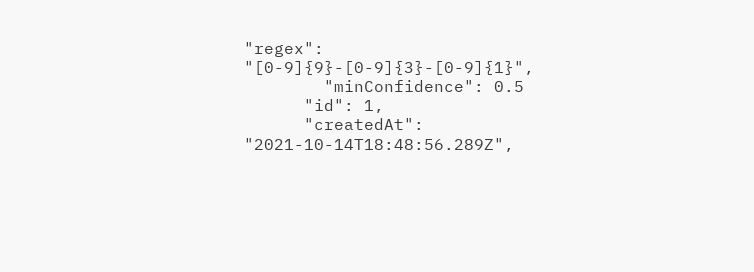"regex": "[0-9]{9}-[0-9]{3}-[0-9]{1}",
        "minConfidence": 0.5
      "id": 1,
      "createdAt": "2021-10-14T18:48:56.289Z",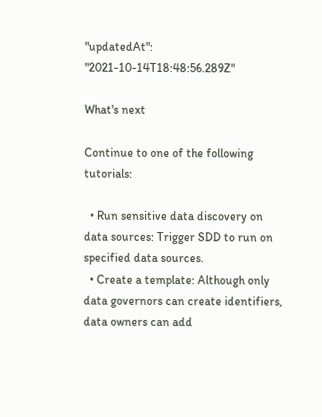"updatedAt": "2021-10-14T18:48:56.289Z"

What's next

Continue to one of the following tutorials:

  • Run sensitive data discovery on data sources: Trigger SDD to run on specified data sources.
  • Create a template: Although only data governors can create identifiers, data owners can add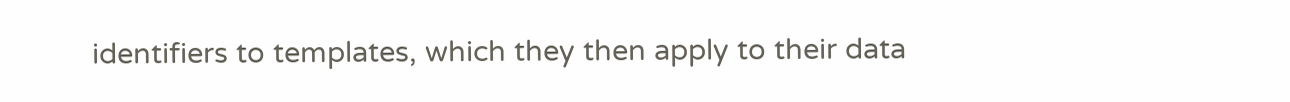identifiers to templates, which they then apply to their data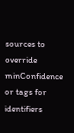sources to override minConfidence or tags for identifiers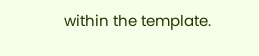within the template.